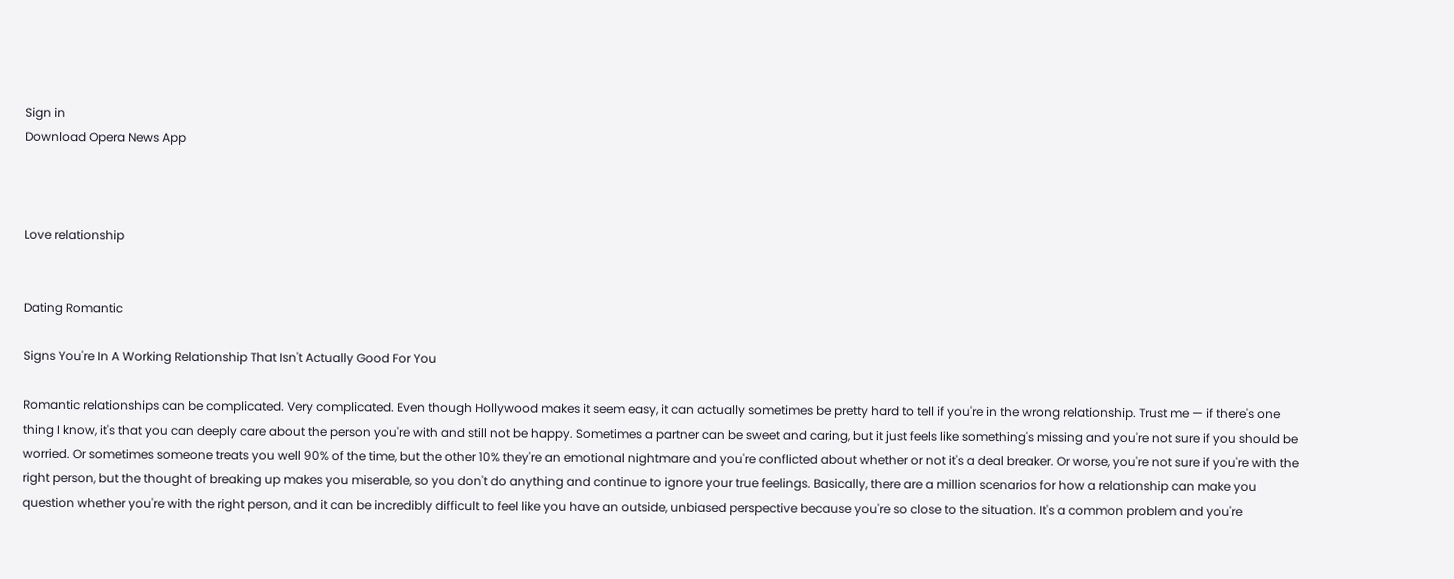Sign in
Download Opera News App



Love relationship


Dating Romantic

Signs You're In A Working Relationship That Isn't Actually Good For You

Romantic relationships can be complicated. Very complicated. Even though Hollywood makes it seem easy, it can actually sometimes be pretty hard to tell if you're in the wrong relationship. Trust me — if there's one thing I know, it's that you can deeply care about the person you're with and still not be happy. Sometimes a partner can be sweet and caring, but it just feels like something's missing and you're not sure if you should be worried. Or sometimes someone treats you well 90% of the time, but the other 10% they're an emotional nightmare and you're conflicted about whether or not it's a deal breaker. Or worse, you're not sure if you're with the right person, but the thought of breaking up makes you miserable, so you don't do anything and continue to ignore your true feelings. Basically, there are a million scenarios for how a relationship can make you question whether you're with the right person, and it can be incredibly difficult to feel like you have an outside, unbiased perspective because you're so close to the situation. It's a common problem and you're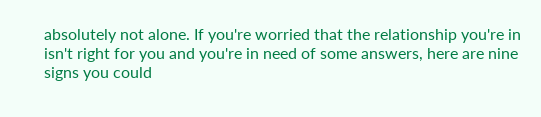absolutely not alone. If you're worried that the relationship you're in isn't right for you and you're in need of some answers, here are nine signs you could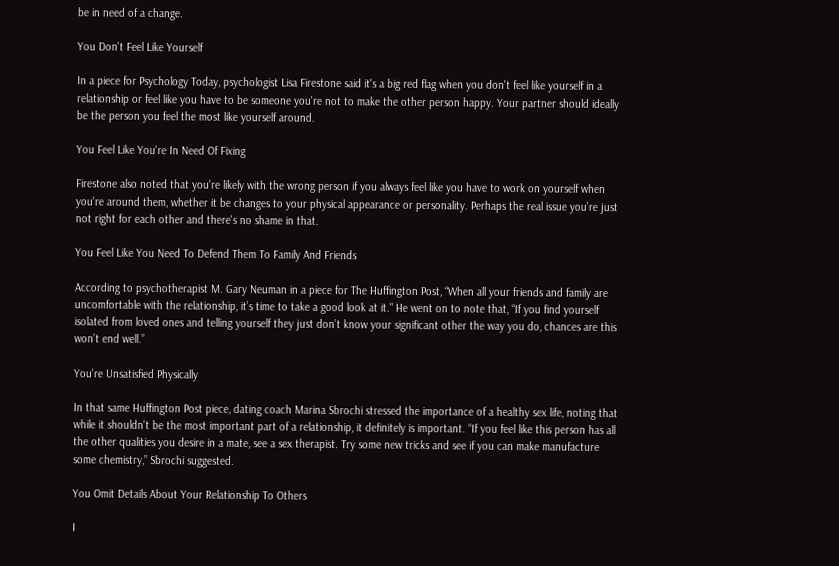be in need of a change.

You Don't Feel Like Yourself

In a piece for Psychology Today, psychologist Lisa Firestone said it's a big red flag when you don't feel like yourself in a relationship or feel like you have to be someone you're not to make the other person happy. Your partner should ideally be the person you feel the most like yourself around.

You Feel Like You're In Need Of Fixing

Firestone also noted that you're likely with the wrong person if you always feel like you have to work on yourself when you're around them, whether it be changes to your physical appearance or personality. Perhaps the real issue you're just not right for each other and there's no shame in that.

You Feel Like You Need To Defend Them To Family And Friends

According to psychotherapist M. Gary Neuman in a piece for The Huffington Post, “When all your friends and family are uncomfortable with the relationship, it’s time to take a good look at it." He went on to note that, “If you find yourself isolated from loved ones and telling yourself they just don’t know your significant other the way you do, chances are this won’t end well.”

You're Unsatisfied Physically

In that same Huffington Post piece, dating coach Marina Sbrochi stressed the importance of a healthy sex life, noting that while it shouldn't be the most important part of a relationship, it definitely is important. “If you feel like this person has all the other qualities you desire in a mate, see a sex therapist. Try some new tricks and see if you can make manufacture some chemistry,” Sbrochi suggested.

You Omit Details About Your Relationship To Others

I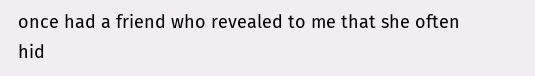once had a friend who revealed to me that she often hid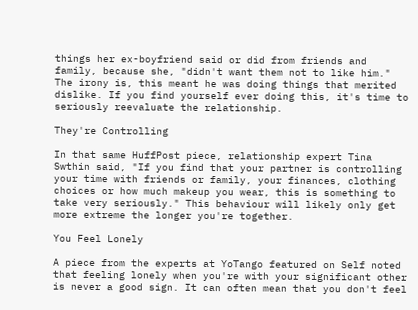things her ex-boyfriend said or did from friends and family, because she, "didn't want them not to like him." The irony is, this meant he was doing things that merited dislike. If you find yourself ever doing this, it's time to seriously reevaluate the relationship.

They're Controlling

In that same HuffPost piece, relationship expert Tina Swthin said, "If you find that your partner is controlling your time with friends or family, your finances, clothing choices or how much makeup you wear, this is something to take very seriously." This behaviour will likely only get more extreme the longer you're together.

You Feel Lonely

A piece from the experts at YoTango featured on Self noted that feeling lonely when you're with your significant other is never a good sign. It can often mean that you don't feel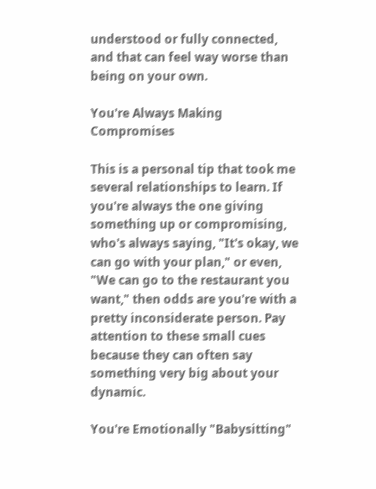understood or fully connected, and that can feel way worse than being on your own.

You're Always Making Compromises

This is a personal tip that took me several relationships to learn. If you're always the one giving something up or compromising, who's always saying, "It's okay, we can go with your plan," or even, "We can go to the restaurant you want," then odds are you're with a pretty inconsiderate person. Pay attention to these small cues because they can often say something very big about your dynamic.

You're Emotionally "Babysitting"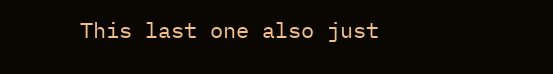This last one also just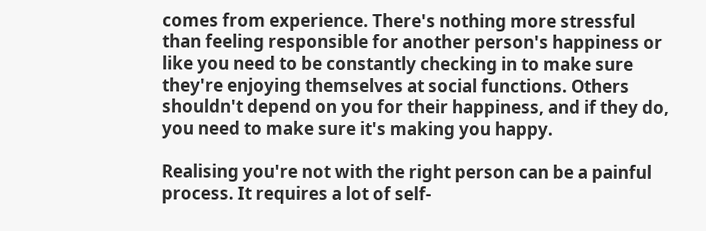comes from experience. There's nothing more stressful than feeling responsible for another person's happiness or like you need to be constantly checking in to make sure they're enjoying themselves at social functions. Others shouldn't depend on you for their happiness, and if they do, you need to make sure it's making you happy.

Realising you're not with the right person can be a painful process. It requires a lot of self-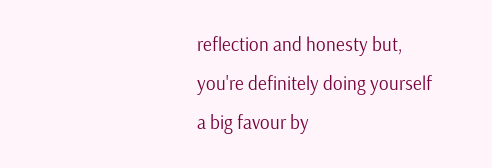reflection and honesty but, you're definitely doing yourself a big favour by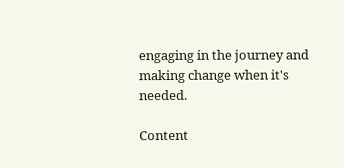engaging in the journey and making change when it's needed.

Content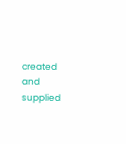created and supplied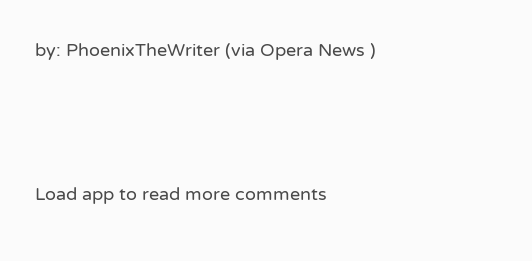by: PhoenixTheWriter (via Opera News )



Load app to read more comments